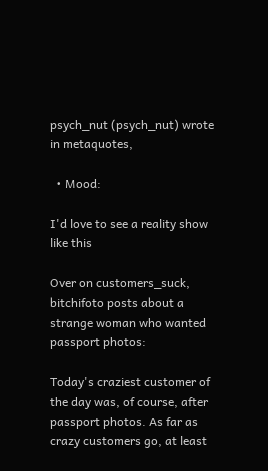psych_nut (psych_nut) wrote in metaquotes,

  • Mood:

I'd love to see a reality show like this

Over on customers_suck, bitchifoto posts about a strange woman who wanted passport photos:

Today's craziest customer of the day was, of course, after passport photos. As far as crazy customers go, at least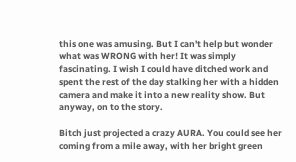this one was amusing. But I can't help but wonder what was WRONG with her! It was simply fascinating. I wish I could have ditched work and spent the rest of the day stalking her with a hidden camera and make it into a new reality show. But anyway, on to the story.

Bitch just projected a crazy AURA. You could see her coming from a mile away, with her bright green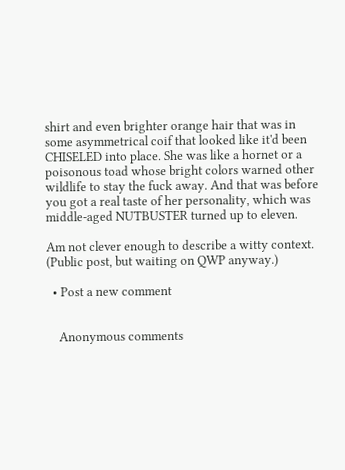shirt and even brighter orange hair that was in some asymmetrical coif that looked like it'd been CHISELED into place. She was like a hornet or a poisonous toad whose bright colors warned other wildlife to stay the fuck away. And that was before you got a real taste of her personality, which was middle-aged NUTBUSTER turned up to eleven.

Am not clever enough to describe a witty context. (Public post, but waiting on QWP anyway.)

  • Post a new comment


    Anonymous comments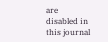are disabled in this journal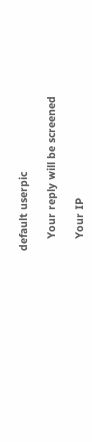default userpic

    Your reply will be screened

    Your IP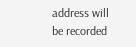address will be recorded